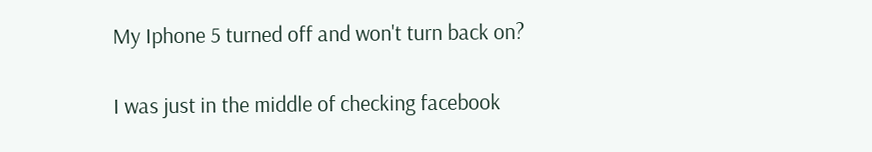My Iphone 5 turned off and won't turn back on?

I was just in the middle of checking facebook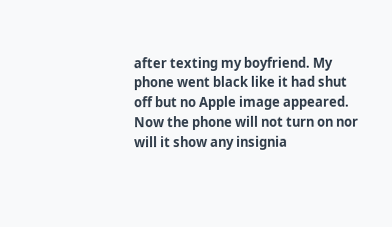after texting my boyfriend. My phone went black like it had shut off but no Apple image appeared. Now the phone will not turn on nor will it show any insignia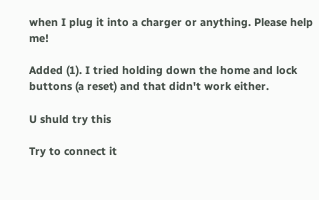when I plug it into a charger or anything. Please help me!

Added (1). I tried holding down the home and lock buttons (a reset) and that didn't work either.

U shuld try this

Try to connect it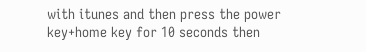with itunes and then press the power key+home key for 10 seconds then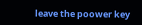leave the poower key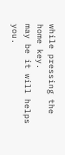while pressing the home key.
may be it will helps you.